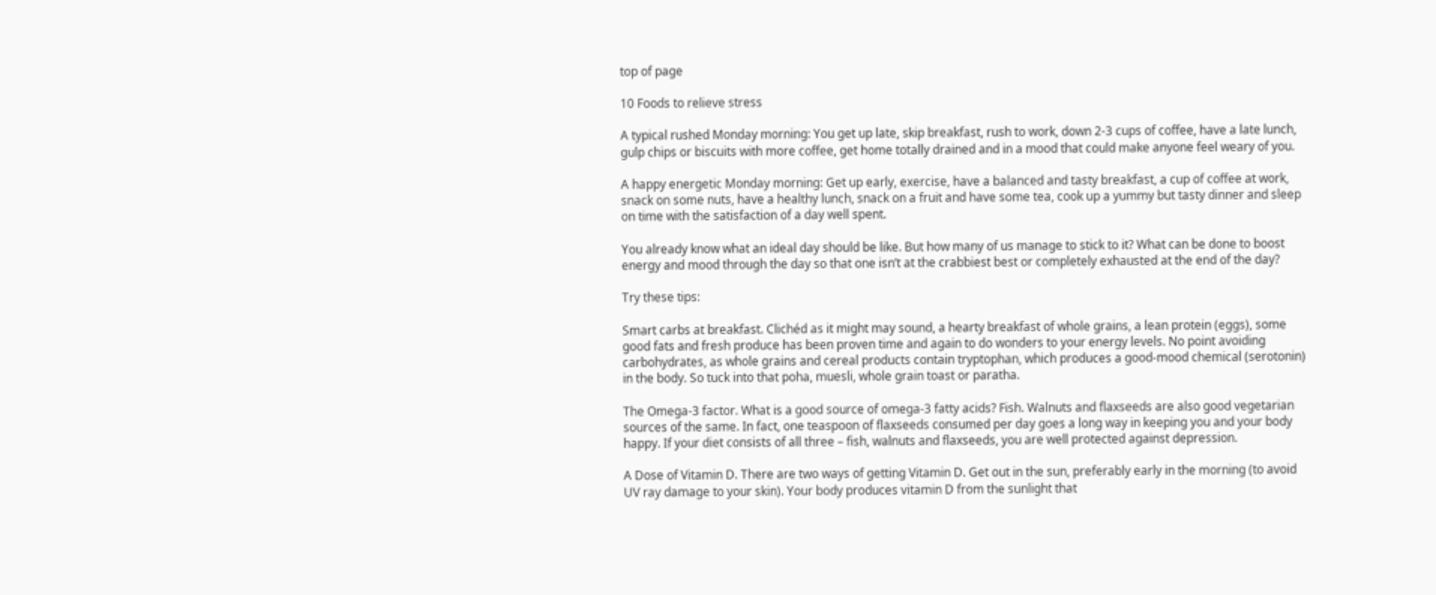top of page

10 Foods to relieve stress

A typical rushed Monday morning: You get up late, skip breakfast, rush to work, down 2-3 cups of coffee, have a late lunch, gulp chips or biscuits with more coffee, get home totally drained and in a mood that could make anyone feel weary of you.

A happy energetic Monday morning: Get up early, exercise, have a balanced and tasty breakfast, a cup of coffee at work, snack on some nuts, have a healthy lunch, snack on a fruit and have some tea, cook up a yummy but tasty dinner and sleep on time with the satisfaction of a day well spent.

You already know what an ideal day should be like. But how many of us manage to stick to it? What can be done to boost energy and mood through the day so that one isn’t at the crabbiest best or completely exhausted at the end of the day?

Try these tips:

Smart carbs at breakfast. Clichéd as it might may sound, a hearty breakfast of whole grains, a lean protein (eggs), some good fats and fresh produce has been proven time and again to do wonders to your energy levels. No point avoiding carbohydrates, as whole grains and cereal products contain tryptophan, which produces a good-mood chemical (serotonin) in the body. So tuck into that poha, muesli, whole grain toast or paratha.

The Omega-3 factor. What is a good source of omega-3 fatty acids? Fish. Walnuts and flaxseeds are also good vegetarian sources of the same. In fact, one teaspoon of flaxseeds consumed per day goes a long way in keeping you and your body happy. If your diet consists of all three – fish, walnuts and flaxseeds, you are well protected against depression.

A Dose of Vitamin D. There are two ways of getting Vitamin D. Get out in the sun, preferably early in the morning (to avoid UV ray damage to your skin). Your body produces vitamin D from the sunlight that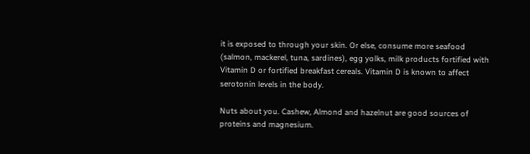it is exposed to through your skin. Or else, consume more seafood (salmon, mackerel, tuna, sardines), egg yolks, milk products fortified with Vitamin D or fortified breakfast cereals. Vitamin D is known to affect serotonin levels in the body.

Nuts about you. Cashew, Almond and hazelnut are good sources of proteins and magnesium.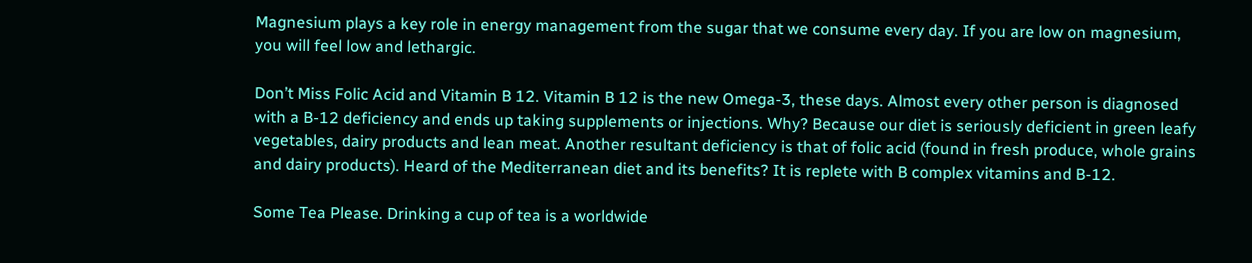Magnesium plays a key role in energy management from the sugar that we consume every day. If you are low on magnesium, you will feel low and lethargic.

Don’t Miss Folic Acid and Vitamin B 12. Vitamin B 12 is the new Omega-3, these days. Almost every other person is diagnosed with a B-12 deficiency and ends up taking supplements or injections. Why? Because our diet is seriously deficient in green leafy vegetables, dairy products and lean meat. Another resultant deficiency is that of folic acid (found in fresh produce, whole grains and dairy products). Heard of the Mediterranean diet and its benefits? It is replete with B complex vitamins and B-12.

Some Tea Please. Drinking a cup of tea is a worldwide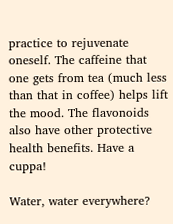practice to rejuvenate oneself. The caffeine that one gets from tea (much less than that in coffee) helps lift the mood. The flavonoids also have other protective health benefits. Have a cuppa!

Water, water everywhere?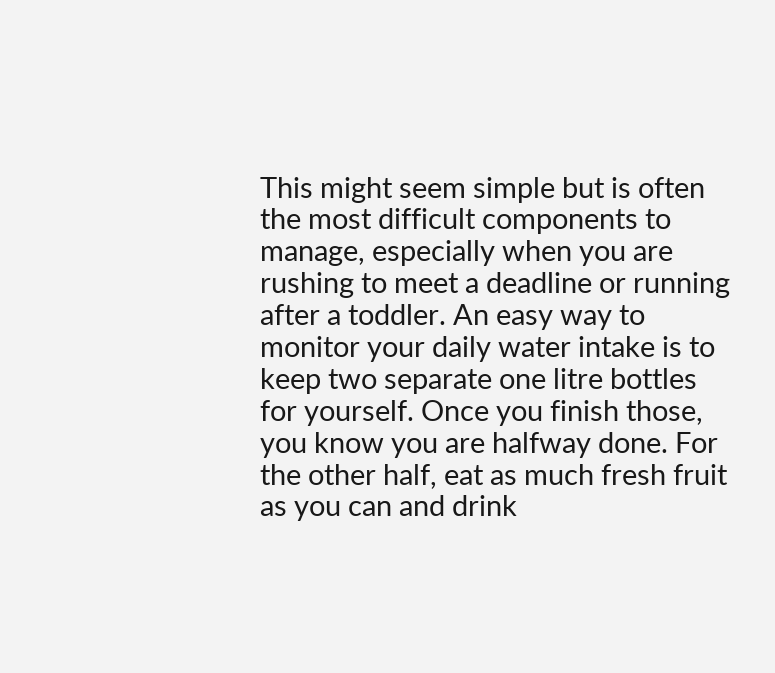This might seem simple but is often the most difficult components to manage, especially when you are rushing to meet a deadline or running after a toddler. An easy way to monitor your daily water intake is to keep two separate one litre bottles for yourself. Once you finish those, you know you are halfway done. For the other half, eat as much fresh fruit as you can and drink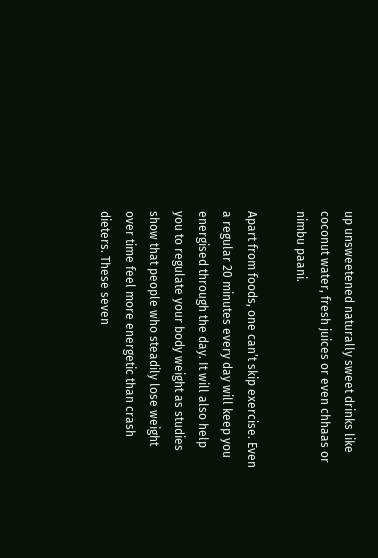up unsweetened naturally sweet drinks like coconut water, fresh juices or even chhaas or nimbu paani.

Apart from foods, one can’t skip exercise. Even a regular 20 minutes every day will keep you energised through the day. It will also help you to regulate your body weight as studies show that people who steadily lose weight over time feel more energetic than crash dieters. These seven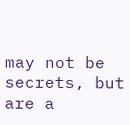may not be secrets, but are a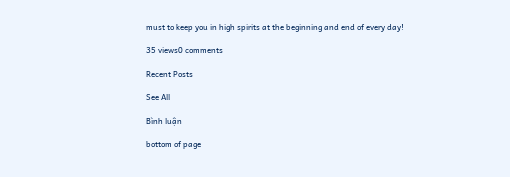must to keep you in high spirits at the beginning and end of every day!

35 views0 comments

Recent Posts

See All

Bình luận

bottom of page